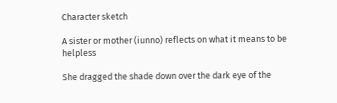Character sketch

A sister or mother (iunno) reflects on what it means to be helpless

She dragged the shade down over the dark eye of the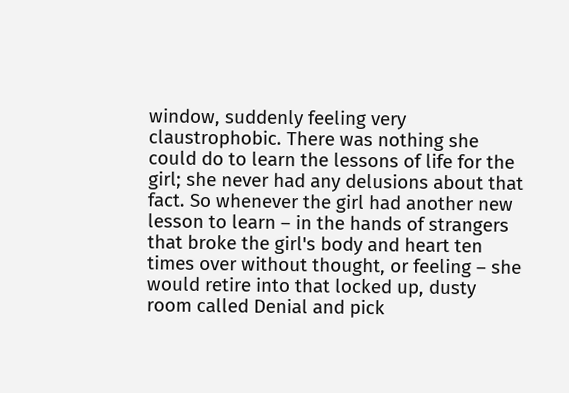window, suddenly feeling very claustrophobic. There was nothing she could do to learn the lessons of life for the girl; she never had any delusions about that fact. So whenever the girl had another new lesson to learn – in the hands of strangers that broke the girl's body and heart ten times over without thought, or feeling – she would retire into that locked up, dusty room called Denial and pick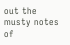out the musty notes of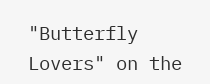"Butterfly Lovers" on the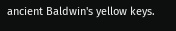ancient Baldwin's yellow keys.